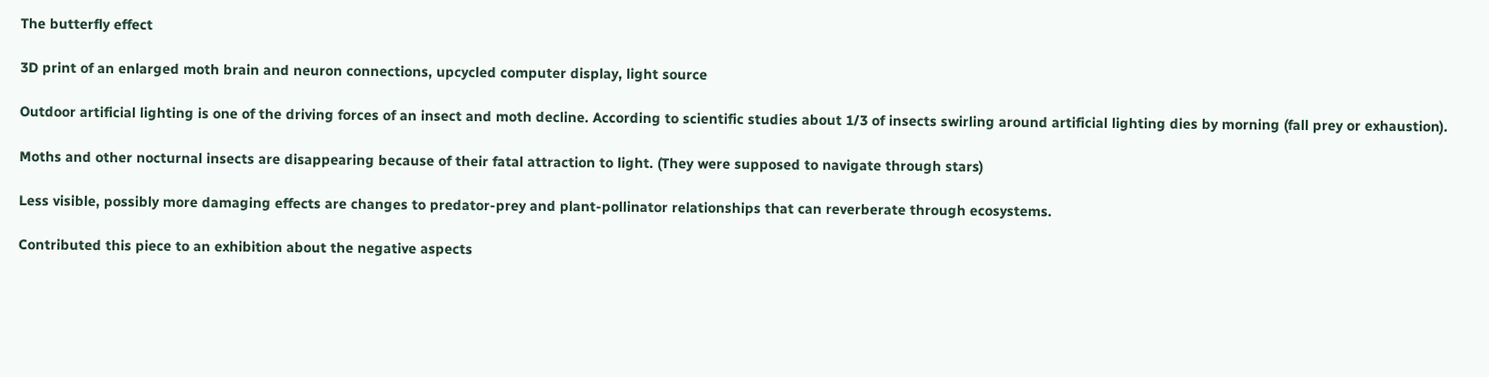The butterfly effect

3D print of an enlarged moth brain and neuron connections, upcycled computer display, light source

Outdoor artificial lighting is one of the driving forces of an insect and moth decline. According to scientific studies about 1/3 of insects swirling around artificial lighting dies by morning (fall prey or exhaustion).

Moths and other nocturnal insects are disappearing because of their fatal attraction to light. (They were supposed to navigate through stars)

Less visible, possibly more damaging effects are changes to predator-prey and plant-pollinator relationships that can reverberate through ecosystems.

Contributed this piece to an exhibition about the negative aspects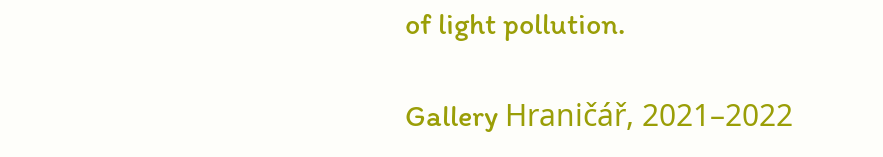of light pollution.

Gallery Hraničář, 2021–2022